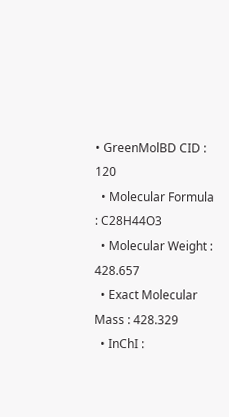• GreenMolBD CID : 120
  • Molecular Formula : C28H44O3
  • Molecular Weight : 428.657
  • Exact Molecular Mass : 428.329
  • InChI :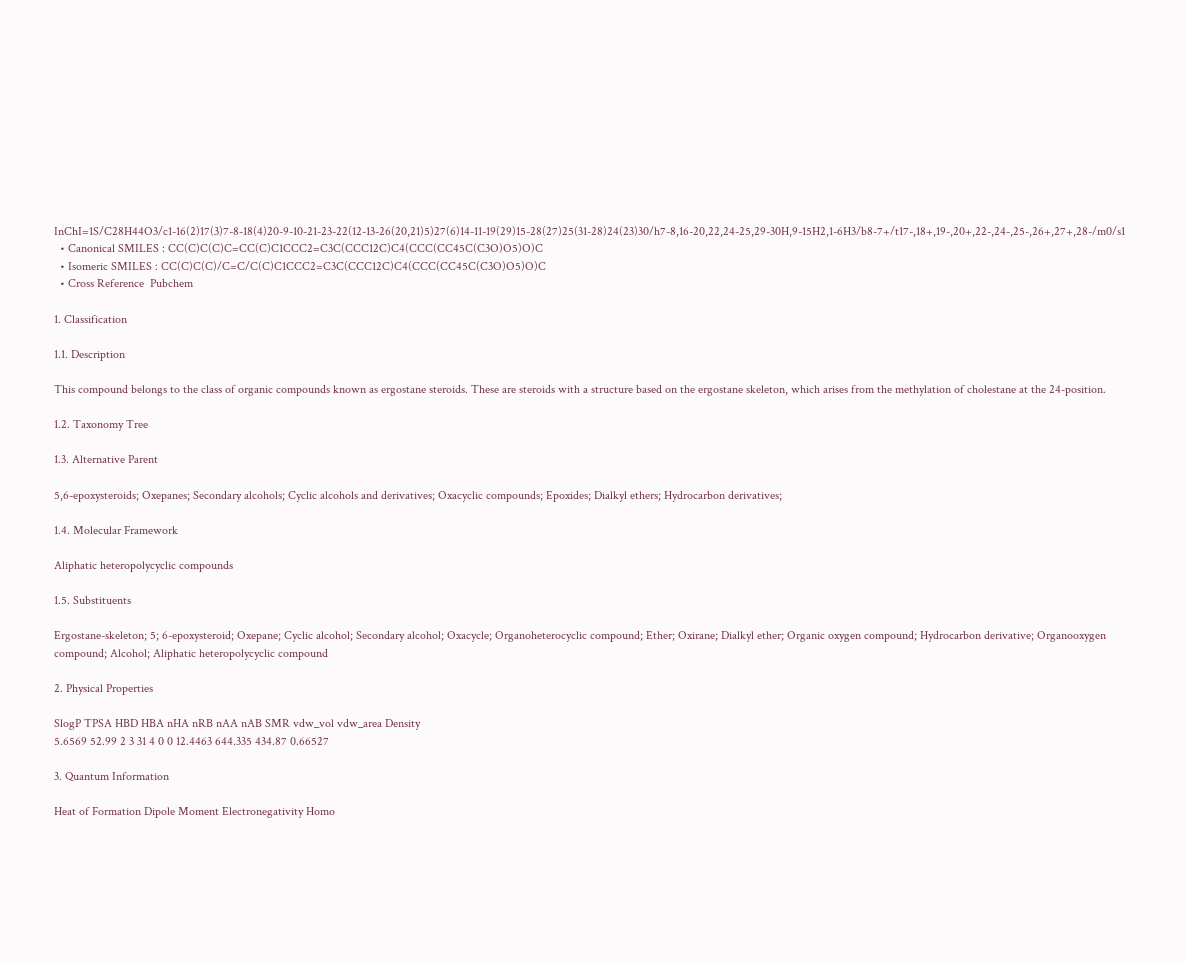InChI=1S/C28H44O3/c1-16(2)17(3)7-8-18(4)20-9-10-21-23-22(12-13-26(20,21)5)27(6)14-11-19(29)15-28(27)25(31-28)24(23)30/h7-8,16-20,22,24-25,29-30H,9-15H2,1-6H3/b8-7+/t17-,18+,19-,20+,22-,24-,25-,26+,27+,28-/m0/s1
  • Canonical SMILES : CC(C)C(C)C=CC(C)C1CCC2=C3C(CCC12C)C4(CCC(CC45C(C3O)O5)O)C
  • Isomeric SMILES : CC(C)C(C)/C=C/C(C)C1CCC2=C3C(CCC12C)C4(CCC(CC45C(C3O)O5)O)C
  • Cross Reference  Pubchem

1. Classification

1.1. Description

This compound belongs to the class of organic compounds known as ergostane steroids. These are steroids with a structure based on the ergostane skeleton, which arises from the methylation of cholestane at the 24-position.

1.2. Taxonomy Tree

1.3. Alternative Parent

5,6-epoxysteroids; Oxepanes; Secondary alcohols; Cyclic alcohols and derivatives; Oxacyclic compounds; Epoxides; Dialkyl ethers; Hydrocarbon derivatives;

1.4. Molecular Framework

Aliphatic heteropolycyclic compounds

1.5. Substituents

Ergostane-skeleton; 5; 6-epoxysteroid; Oxepane; Cyclic alcohol; Secondary alcohol; Oxacycle; Organoheterocyclic compound; Ether; Oxirane; Dialkyl ether; Organic oxygen compound; Hydrocarbon derivative; Organooxygen compound; Alcohol; Aliphatic heteropolycyclic compound

2. Physical Properties

SlogP TPSA HBD HBA nHA nRB nAA nAB SMR vdw_vol vdw_area Density
5.6569 52.99 2 3 31 4 0 0 12.4463 644.335 434.87 0.66527

3. Quantum Information

Heat of Formation Dipole Moment Electronegativity Homo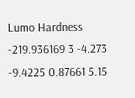Lumo Hardness
-219.936169 3 -4.273 -9.4225 0.87661 5.15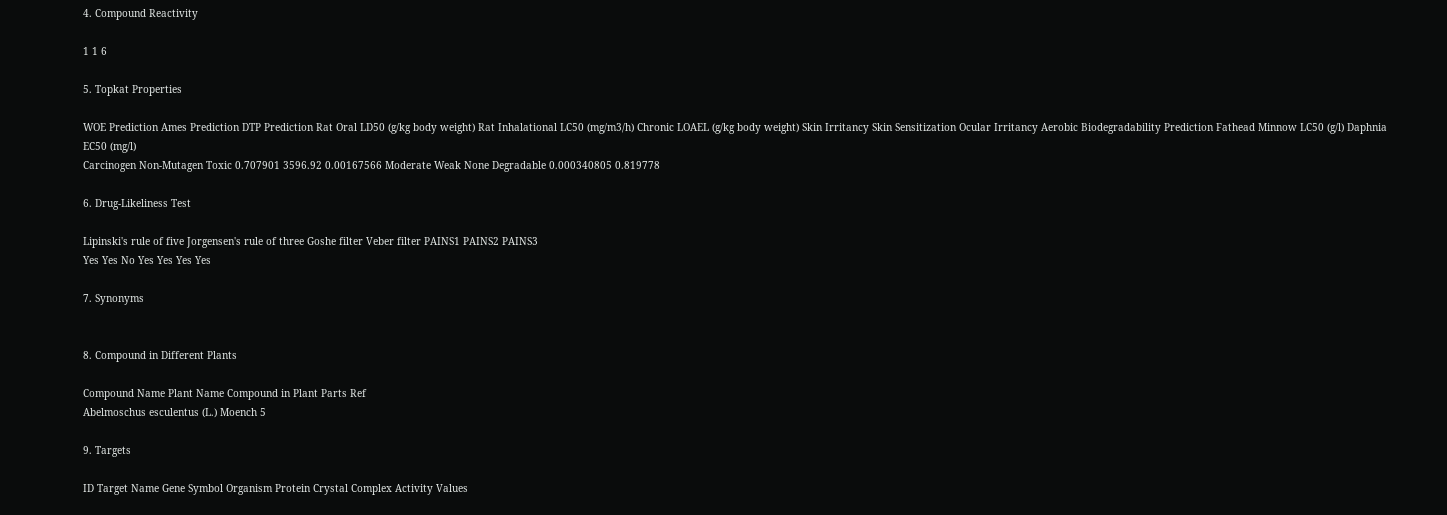4. Compound Reactivity

1 1 6

5. Topkat Properties

WOE Prediction Ames Prediction DTP Prediction Rat Oral LD50 (g/kg body weight) Rat Inhalational LC50 (mg/m3/h) Chronic LOAEL (g/kg body weight) Skin Irritancy Skin Sensitization Ocular Irritancy Aerobic Biodegradability Prediction Fathead Minnow LC50 (g/l) Daphnia EC50 (mg/l)
Carcinogen Non-Mutagen Toxic 0.707901 3596.92 0.00167566 Moderate Weak None Degradable 0.000340805 0.819778

6. Drug-Likeliness Test

Lipinski's rule of five Jorgensen's rule of three Goshe filter Veber filter PAINS1 PAINS2 PAINS3
Yes Yes No Yes Yes Yes Yes

7. Synonyms


8. Compound in Different Plants

Compound Name Plant Name Compound in Plant Parts Ref
Abelmoschus esculentus (L.) Moench 5

9. Targets

ID Target Name Gene Symbol Organism Protein Crystal Complex Activity Values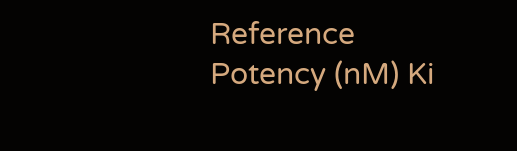Reference
Potency (nM) Ki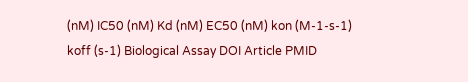(nM) IC50 (nM) Kd (nM) EC50 (nM) kon (M-1-s-1) koff (s-1) Biological Assay DOI Article PMID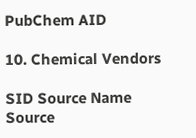PubChem AID

10. Chemical Vendors

SID Source Name Source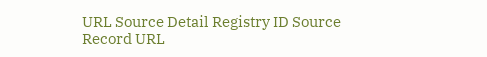URL Source Detail Registry ID Source Record URL